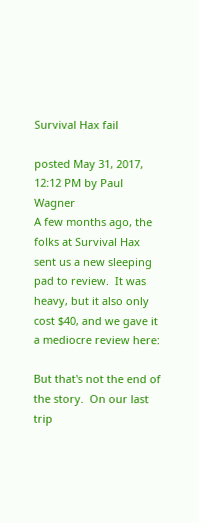Survival Hax fail

posted May 31, 2017, 12:12 PM by Paul Wagner
A few months ago, the folks at Survival Hax sent us a new sleeping pad to review.  It was heavy, but it also only cost $40, and we gave it a mediocre review here:

But that's not the end of the story.  On our last trip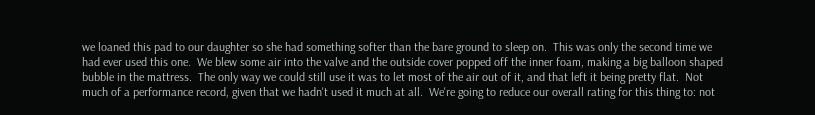we loaned this pad to our daughter so she had something softer than the bare ground to sleep on.  This was only the second time we had ever used this one.  We blew some air into the valve and the outside cover popped off the inner foam, making a big balloon shaped bubble in the mattress.  The only way we could still use it was to let most of the air out of it, and that left it being pretty flat.  Not much of a performance record, given that we hadn't used it much at all.  We're going to reduce our overall rating for this thing to: not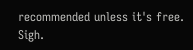recommended unless it's free.  Sigh.